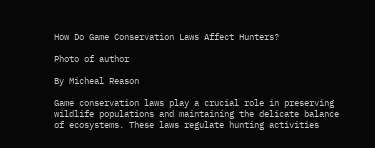How Do Game Conservation Laws Affect Hunters?

Photo of author

By Micheal Reason

Game conservation laws play a crucial role in preserving wildlife populations and maintaining the delicate balance of ecosystems. These laws regulate hunting activities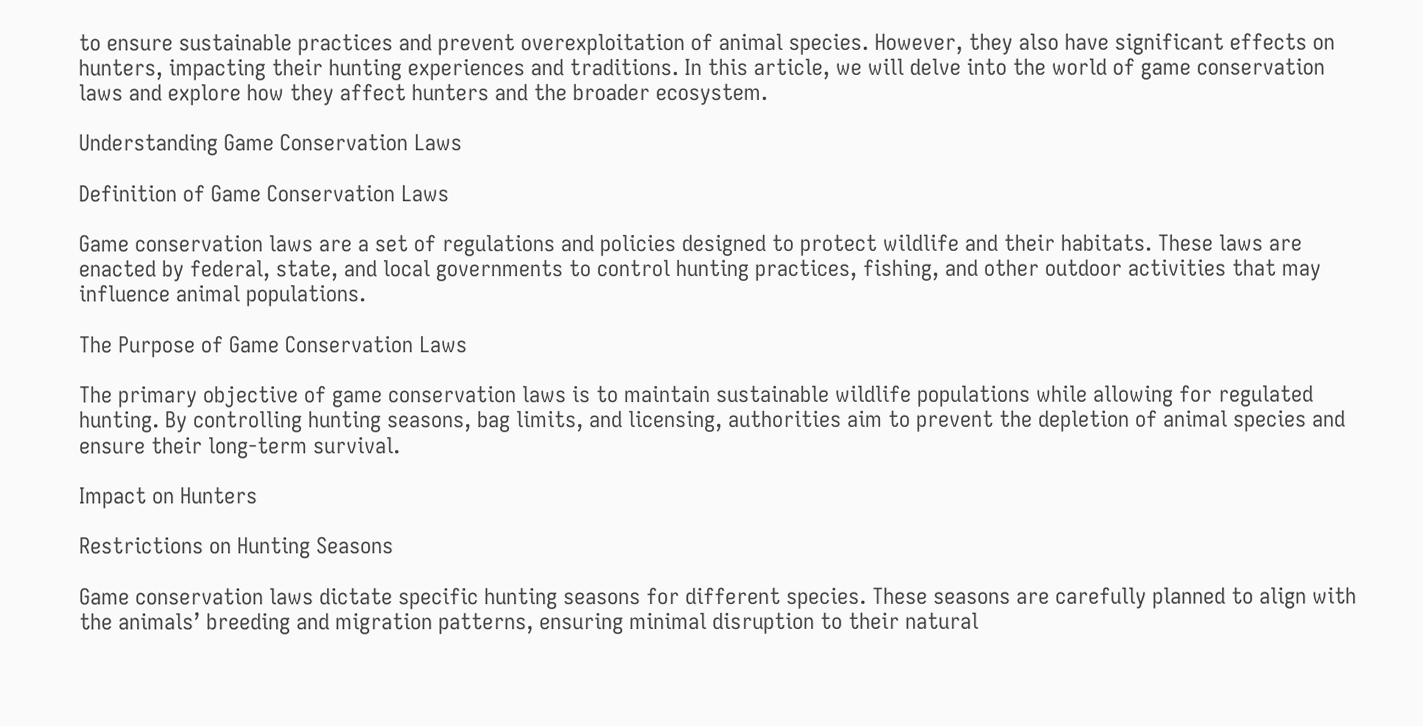to ensure sustainable practices and prevent overexploitation of animal species. However, they also have significant effects on hunters, impacting their hunting experiences and traditions. In this article, we will delve into the world of game conservation laws and explore how they affect hunters and the broader ecosystem.

Understanding Game Conservation Laws

Definition of Game Conservation Laws

Game conservation laws are a set of regulations and policies designed to protect wildlife and their habitats. These laws are enacted by federal, state, and local governments to control hunting practices, fishing, and other outdoor activities that may influence animal populations.

The Purpose of Game Conservation Laws

The primary objective of game conservation laws is to maintain sustainable wildlife populations while allowing for regulated hunting. By controlling hunting seasons, bag limits, and licensing, authorities aim to prevent the depletion of animal species and ensure their long-term survival.

Impact on Hunters

Restrictions on Hunting Seasons

Game conservation laws dictate specific hunting seasons for different species. These seasons are carefully planned to align with the animals’ breeding and migration patterns, ensuring minimal disruption to their natural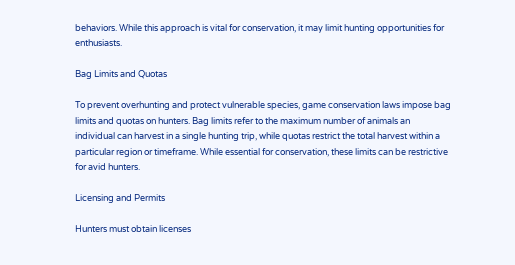behaviors. While this approach is vital for conservation, it may limit hunting opportunities for enthusiasts.

Bag Limits and Quotas

To prevent overhunting and protect vulnerable species, game conservation laws impose bag limits and quotas on hunters. Bag limits refer to the maximum number of animals an individual can harvest in a single hunting trip, while quotas restrict the total harvest within a particular region or timeframe. While essential for conservation, these limits can be restrictive for avid hunters.

Licensing and Permits

Hunters must obtain licenses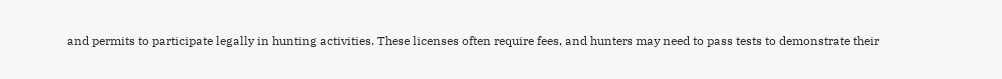and permits to participate legally in hunting activities. These licenses often require fees, and hunters may need to pass tests to demonstrate their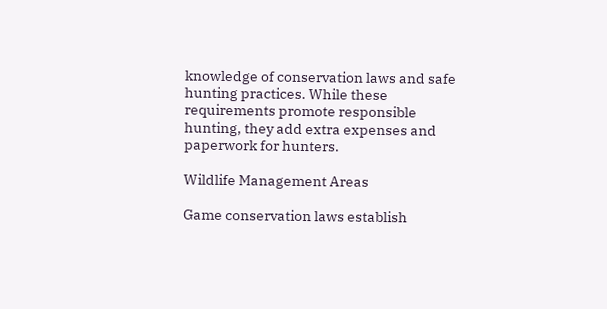knowledge of conservation laws and safe hunting practices. While these requirements promote responsible hunting, they add extra expenses and paperwork for hunters.

Wildlife Management Areas

Game conservation laws establish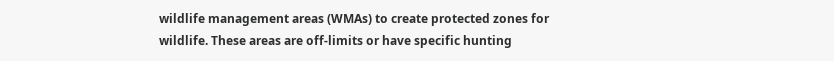wildlife management areas (WMAs) to create protected zones for wildlife. These areas are off-limits or have specific hunting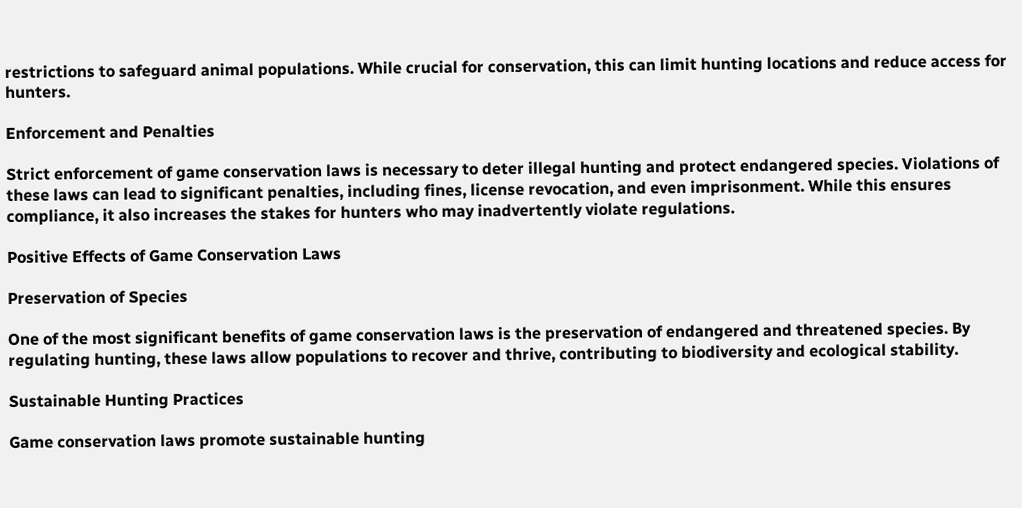restrictions to safeguard animal populations. While crucial for conservation, this can limit hunting locations and reduce access for hunters.

Enforcement and Penalties

Strict enforcement of game conservation laws is necessary to deter illegal hunting and protect endangered species. Violations of these laws can lead to significant penalties, including fines, license revocation, and even imprisonment. While this ensures compliance, it also increases the stakes for hunters who may inadvertently violate regulations.

Positive Effects of Game Conservation Laws

Preservation of Species

One of the most significant benefits of game conservation laws is the preservation of endangered and threatened species. By regulating hunting, these laws allow populations to recover and thrive, contributing to biodiversity and ecological stability.

Sustainable Hunting Practices

Game conservation laws promote sustainable hunting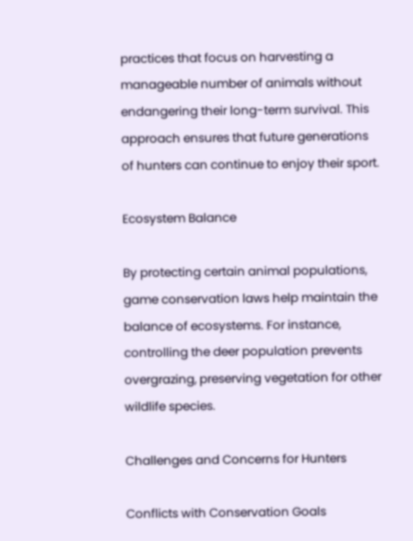practices that focus on harvesting a manageable number of animals without endangering their long-term survival. This approach ensures that future generations of hunters can continue to enjoy their sport.

Ecosystem Balance

By protecting certain animal populations, game conservation laws help maintain the balance of ecosystems. For instance, controlling the deer population prevents overgrazing, preserving vegetation for other wildlife species.

Challenges and Concerns for Hunters

Conflicts with Conservation Goals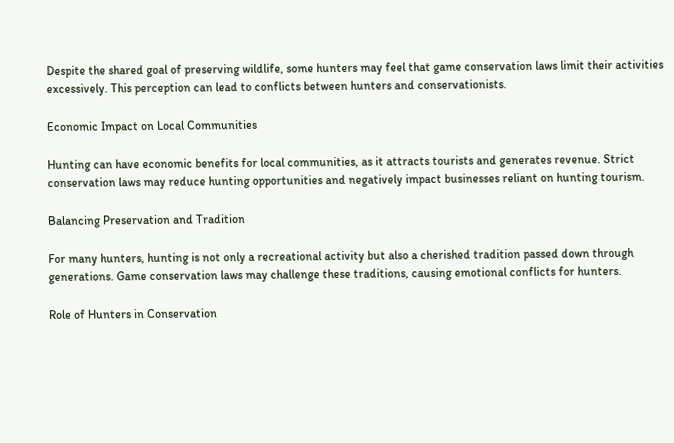Despite the shared goal of preserving wildlife, some hunters may feel that game conservation laws limit their activities excessively. This perception can lead to conflicts between hunters and conservationists.

Economic Impact on Local Communities

Hunting can have economic benefits for local communities, as it attracts tourists and generates revenue. Strict conservation laws may reduce hunting opportunities and negatively impact businesses reliant on hunting tourism.

Balancing Preservation and Tradition

For many hunters, hunting is not only a recreational activity but also a cherished tradition passed down through generations. Game conservation laws may challenge these traditions, causing emotional conflicts for hunters.

Role of Hunters in Conservation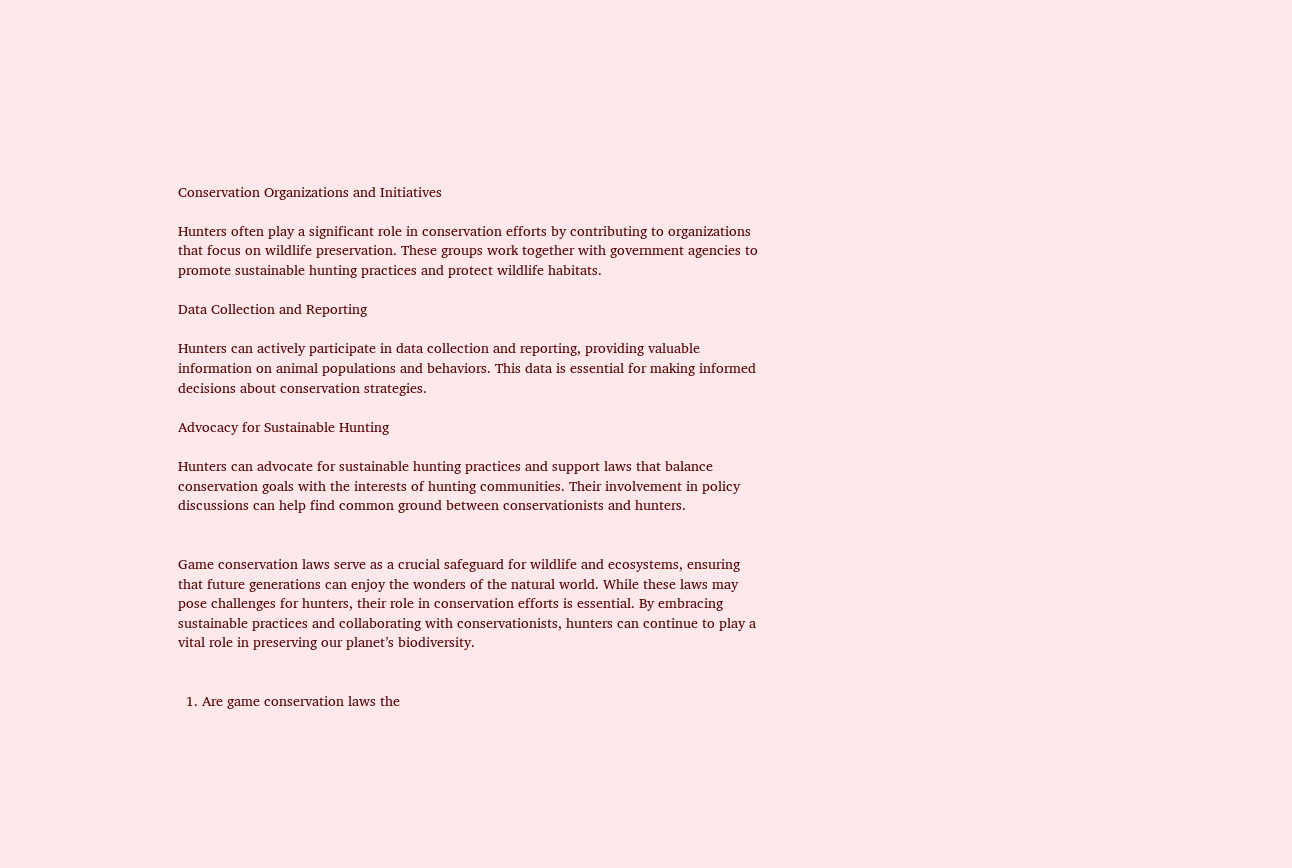Conservation Organizations and Initiatives

Hunters often play a significant role in conservation efforts by contributing to organizations that focus on wildlife preservation. These groups work together with government agencies to promote sustainable hunting practices and protect wildlife habitats.

Data Collection and Reporting

Hunters can actively participate in data collection and reporting, providing valuable information on animal populations and behaviors. This data is essential for making informed decisions about conservation strategies.

Advocacy for Sustainable Hunting

Hunters can advocate for sustainable hunting practices and support laws that balance conservation goals with the interests of hunting communities. Their involvement in policy discussions can help find common ground between conservationists and hunters.


Game conservation laws serve as a crucial safeguard for wildlife and ecosystems, ensuring that future generations can enjoy the wonders of the natural world. While these laws may pose challenges for hunters, their role in conservation efforts is essential. By embracing sustainable practices and collaborating with conservationists, hunters can continue to play a vital role in preserving our planet’s biodiversity.


  1. Are game conservation laws the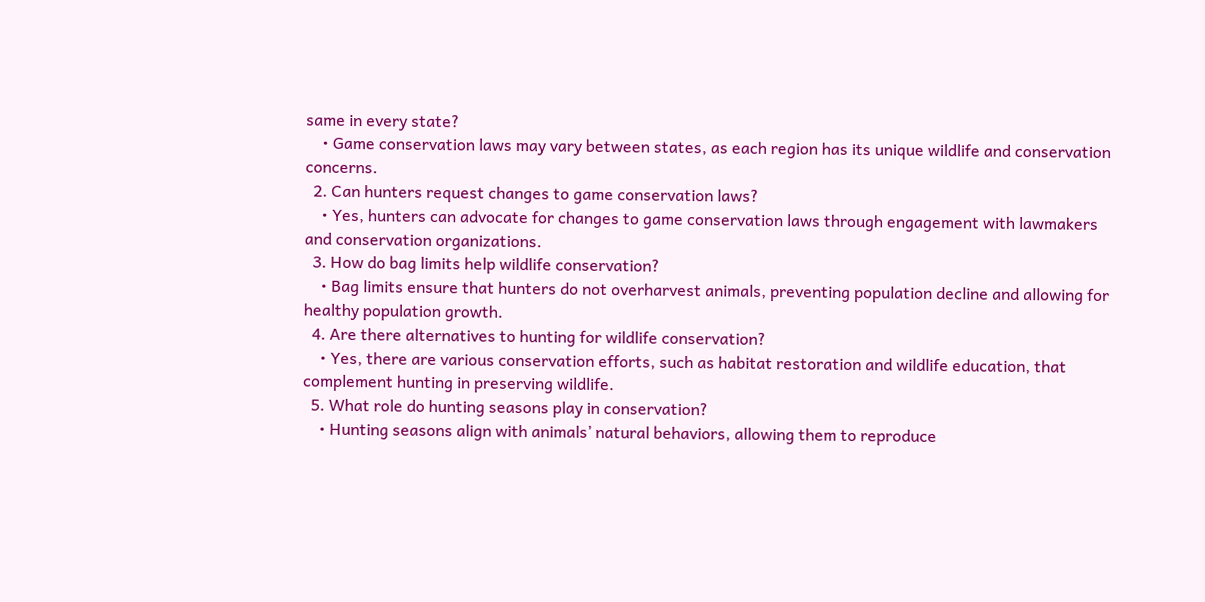same in every state?
    • Game conservation laws may vary between states, as each region has its unique wildlife and conservation concerns.
  2. Can hunters request changes to game conservation laws?
    • Yes, hunters can advocate for changes to game conservation laws through engagement with lawmakers and conservation organizations.
  3. How do bag limits help wildlife conservation?
    • Bag limits ensure that hunters do not overharvest animals, preventing population decline and allowing for healthy population growth.
  4. Are there alternatives to hunting for wildlife conservation?
    • Yes, there are various conservation efforts, such as habitat restoration and wildlife education, that complement hunting in preserving wildlife.
  5. What role do hunting seasons play in conservation?
    • Hunting seasons align with animals’ natural behaviors, allowing them to reproduce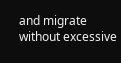and migrate without excessive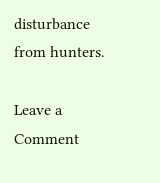disturbance from hunters.

Leave a Comment